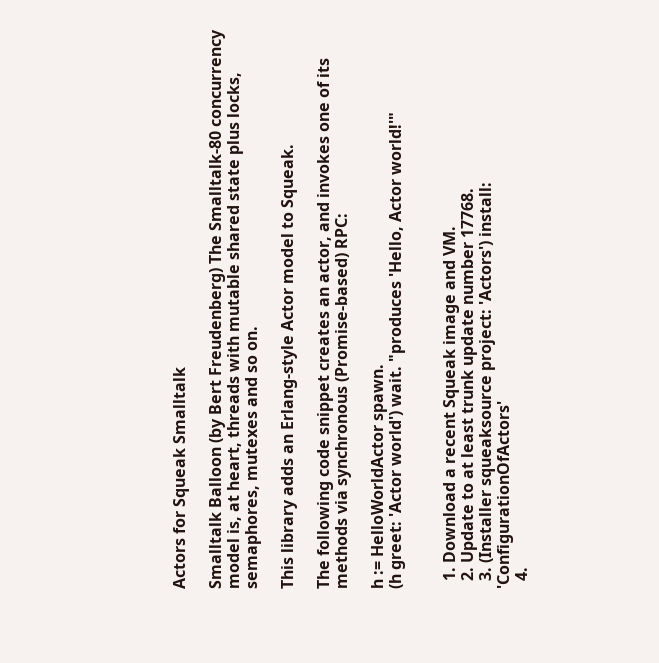Actors for Squeak Smalltalk

Smalltalk Balloon (by Bert Freudenberg) The Smalltalk-80 concurrency model is, at heart, threads with mutable shared state plus locks, semaphores, mutexes and so on.

This library adds an Erlang-style Actor model to Squeak.

The following code snippet creates an actor, and invokes one of its methods via synchronous (Promise-based) RPC:

h := HelloWorldActor spawn.
(h greet: 'Actor world') wait. "produces 'Hello, Actor world!'"


  1. Download a recent Squeak image and VM.
  2. Update to at least trunk update number 17768.
  3. (Installer squeaksource project: 'Actors') install: 'ConfigurationOfActors'
  4.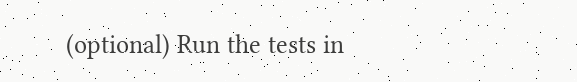(optional) Run the tests in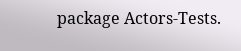package Actors-Tests.